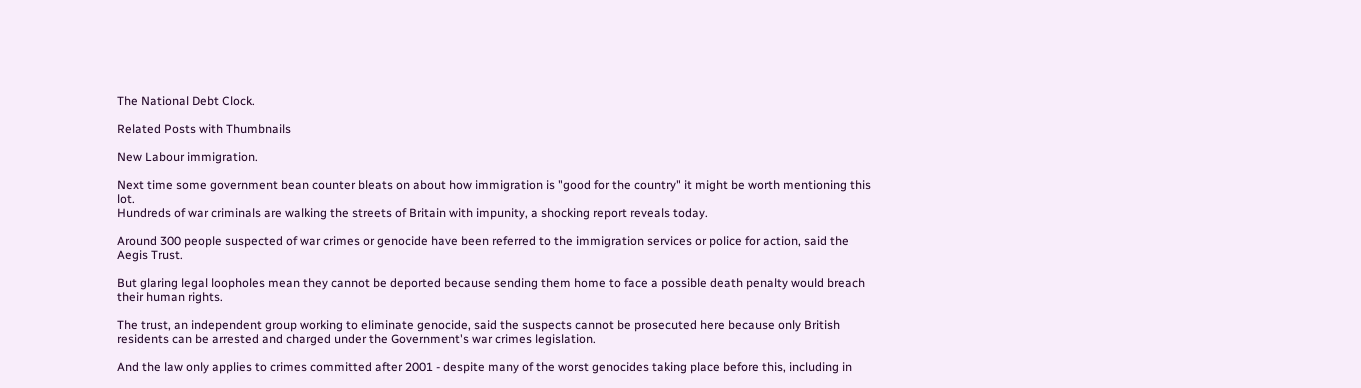The National Debt Clock.

Related Posts with Thumbnails

New Labour immigration.

Next time some government bean counter bleats on about how immigration is "good for the country" it might be worth mentioning this lot.
Hundreds of war criminals are walking the streets of Britain with impunity, a shocking report reveals today.

Around 300 people suspected of war crimes or genocide have been referred to the immigration services or police for action, said the Aegis Trust.

But glaring legal loopholes mean they cannot be deported because sending them home to face a possible death penalty would breach their human rights.

The trust, an independent group working to eliminate genocide, said the suspects cannot be prosecuted here because only British residents can be arrested and charged under the Government's war crimes legislation.

And the law only applies to crimes committed after 2001 - despite many of the worst genocides taking place before this, including in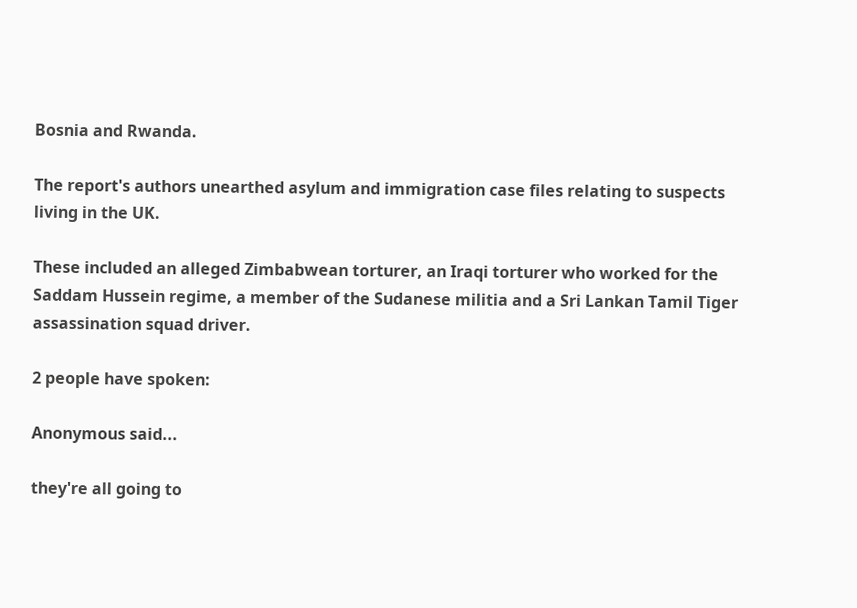Bosnia and Rwanda.

The report's authors unearthed asylum and immigration case files relating to suspects living in the UK.

These included an alleged Zimbabwean torturer, an Iraqi torturer who worked for the Saddam Hussein regime, a member of the Sudanese militia and a Sri Lankan Tamil Tiger assassination squad driver.

2 people have spoken:

Anonymous said...

they're all going to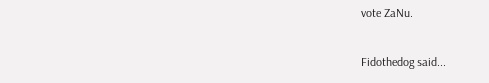vote ZaNu.

Fidothedog said...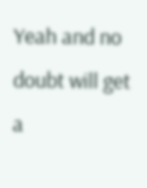Yeah and no doubt will get a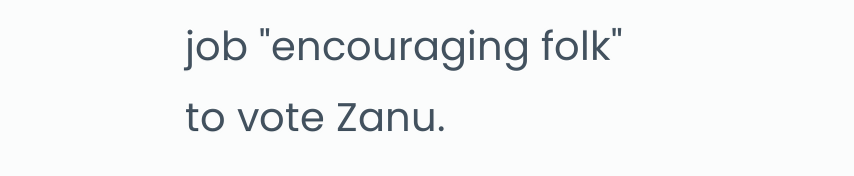job "encouraging folk" to vote Zanu.